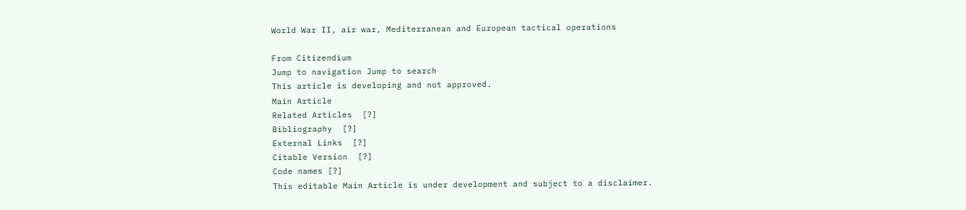World War II, air war, Mediterranean and European tactical operations

From Citizendium
Jump to navigation Jump to search
This article is developing and not approved.
Main Article
Related Articles  [?]
Bibliography  [?]
External Links  [?]
Citable Version  [?]
Code names [?]
This editable Main Article is under development and subject to a disclaimer.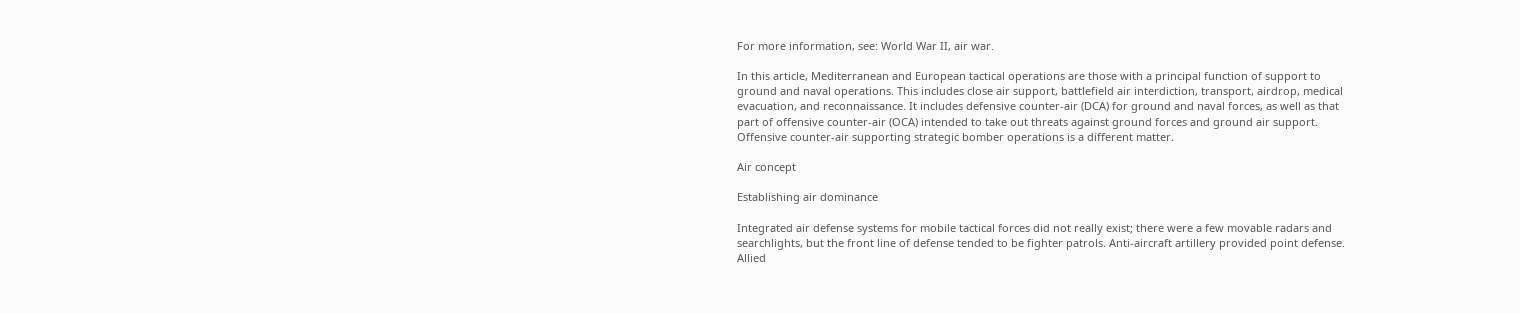For more information, see: World War II, air war.

In this article, Mediterranean and European tactical operations are those with a principal function of support to ground and naval operations. This includes close air support, battlefield air interdiction, transport, airdrop, medical evacuation, and reconnaissance. It includes defensive counter-air (DCA) for ground and naval forces, as well as that part of offensive counter-air (OCA) intended to take out threats against ground forces and ground air support. Offensive counter-air supporting strategic bomber operations is a different matter.

Air concept

Establishing air dominance

Integrated air defense systems for mobile tactical forces did not really exist; there were a few movable radars and searchlights, but the front line of defense tended to be fighter patrols. Anti-aircraft artillery provided point defense. Allied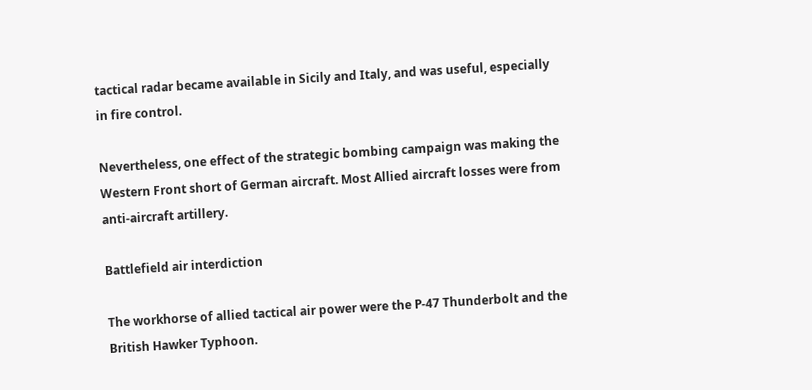tactical radar became available in Sicily and Italy, and was useful, especially in fire control.

Nevertheless, one effect of the strategic bombing campaign was making the Western Front short of German aircraft. Most Allied aircraft losses were from anti-aircraft artillery.

Battlefield air interdiction

The workhorse of allied tactical air power were the P-47 Thunderbolt and the British Hawker Typhoon.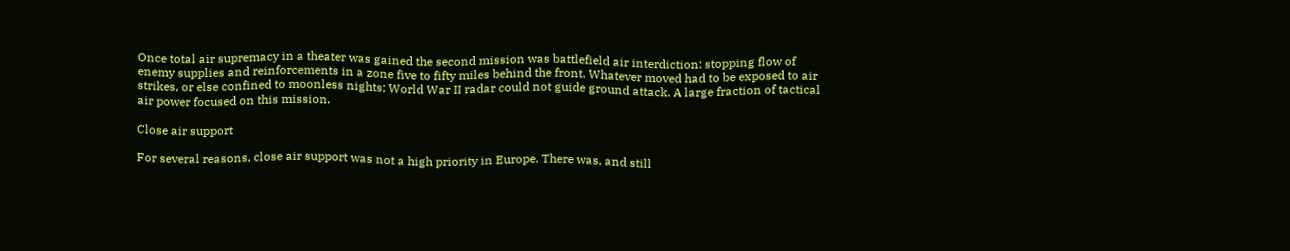Once total air supremacy in a theater was gained the second mission was battlefield air interdiction: stopping flow of enemy supplies and reinforcements in a zone five to fifty miles behind the front. Whatever moved had to be exposed to air strikes, or else confined to moonless nights; World War II radar could not guide ground attack. A large fraction of tactical air power focused on this mission.

Close air support

For several reasons, close air support was not a high priority in Europe. There was, and still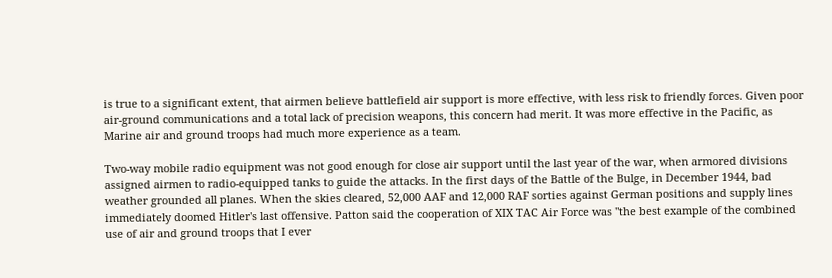is true to a significant extent, that airmen believe battlefield air support is more effective, with less risk to friendly forces. Given poor air-ground communications and a total lack of precision weapons, this concern had merit. It was more effective in the Pacific, as Marine air and ground troops had much more experience as a team.

Two-way mobile radio equipment was not good enough for close air support until the last year of the war, when armored divisions assigned airmen to radio-equipped tanks to guide the attacks. In the first days of the Battle of the Bulge, in December 1944, bad weather grounded all planes. When the skies cleared, 52,000 AAF and 12,000 RAF sorties against German positions and supply lines immediately doomed Hitler's last offensive. Patton said the cooperation of XIX TAC Air Force was "the best example of the combined use of air and ground troops that I ever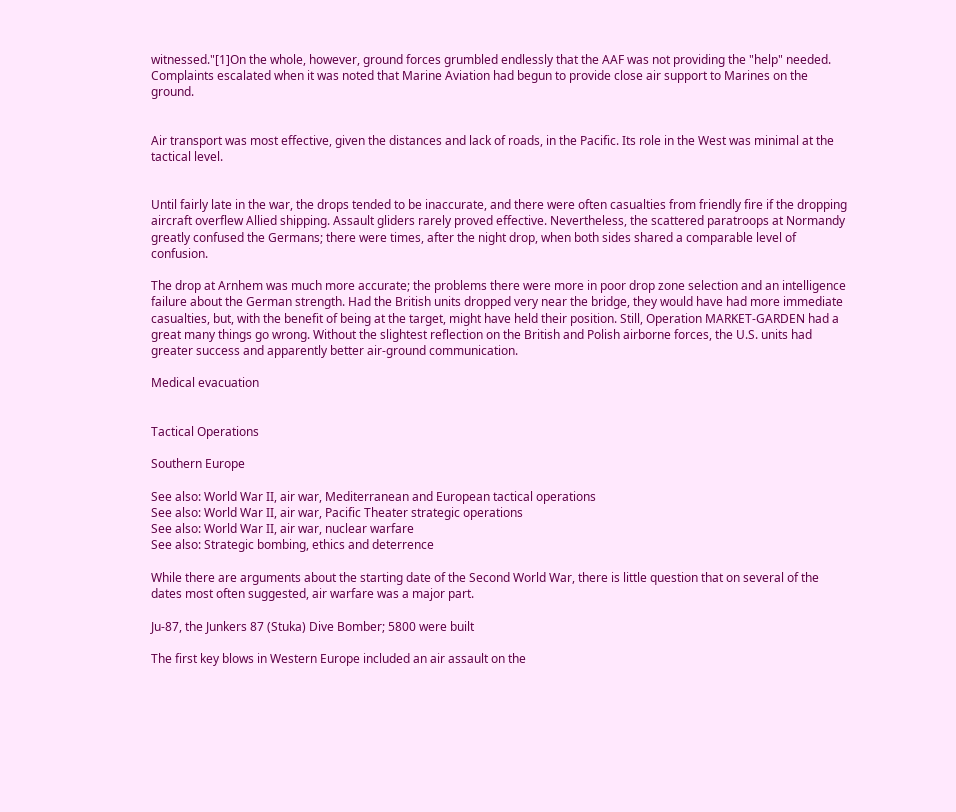witnessed."[1]On the whole, however, ground forces grumbled endlessly that the AAF was not providing the "help" needed. Complaints escalated when it was noted that Marine Aviation had begun to provide close air support to Marines on the ground.


Air transport was most effective, given the distances and lack of roads, in the Pacific. Its role in the West was minimal at the tactical level.


Until fairly late in the war, the drops tended to be inaccurate, and there were often casualties from friendly fire if the dropping aircraft overflew Allied shipping. Assault gliders rarely proved effective. Nevertheless, the scattered paratroops at Normandy greatly confused the Germans; there were times, after the night drop, when both sides shared a comparable level of confusion.

The drop at Arnhem was much more accurate; the problems there were more in poor drop zone selection and an intelligence failure about the German strength. Had the British units dropped very near the bridge, they would have had more immediate casualties, but, with the benefit of being at the target, might have held their position. Still, Operation MARKET-GARDEN had a great many things go wrong. Without the slightest reflection on the British and Polish airborne forces, the U.S. units had greater success and apparently better air-ground communication.

Medical evacuation


Tactical Operations

Southern Europe

See also: World War II, air war, Mediterranean and European tactical operations
See also: World War II, air war, Pacific Theater strategic operations
See also: World War II, air war, nuclear warfare
See also: Strategic bombing, ethics and deterrence

While there are arguments about the starting date of the Second World War, there is little question that on several of the dates most often suggested, air warfare was a major part.

Ju-87, the Junkers 87 (Stuka) Dive Bomber; 5800 were built

The first key blows in Western Europe included an air assault on the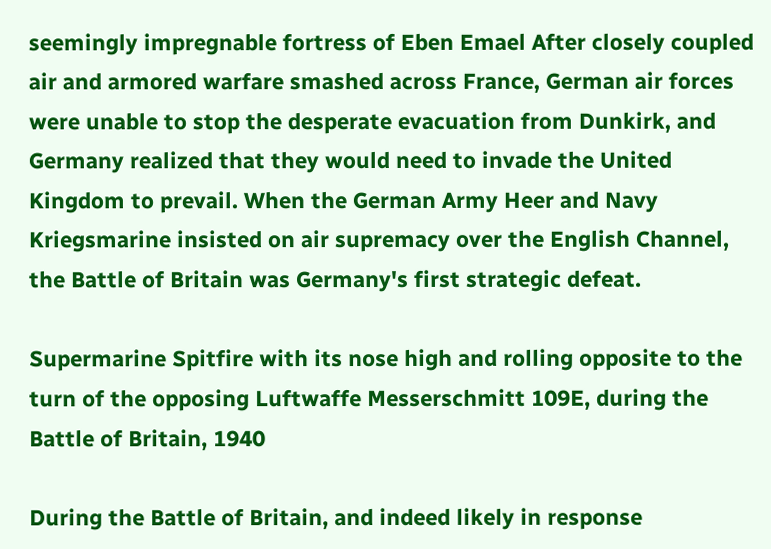seemingly impregnable fortress of Eben Emael After closely coupled air and armored warfare smashed across France, German air forces were unable to stop the desperate evacuation from Dunkirk, and Germany realized that they would need to invade the United Kingdom to prevail. When the German Army Heer and Navy Kriegsmarine insisted on air supremacy over the English Channel, the Battle of Britain was Germany's first strategic defeat.

Supermarine Spitfire with its nose high and rolling opposite to the turn of the opposing Luftwaffe Messerschmitt 109E, during the Battle of Britain, 1940

During the Battle of Britain, and indeed likely in response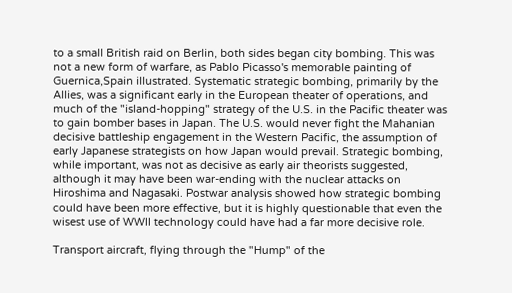to a small British raid on Berlin, both sides began city bombing. This was not a new form of warfare, as Pablo Picasso's memorable painting of Guernica,Spain illustrated. Systematic strategic bombing, primarily by the Allies, was a significant early in the European theater of operations, and much of the "island-hopping" strategy of the U.S. in the Pacific theater was to gain bomber bases in Japan. The U.S. would never fight the Mahanian decisive battleship engagement in the Western Pacific, the assumption of early Japanese strategists on how Japan would prevail. Strategic bombing, while important, was not as decisive as early air theorists suggested, although it may have been war-ending with the nuclear attacks on Hiroshima and Nagasaki. Postwar analysis showed how strategic bombing could have been more effective, but it is highly questionable that even the wisest use of WWII technology could have had a far more decisive role.

Transport aircraft, flying through the "Hump" of the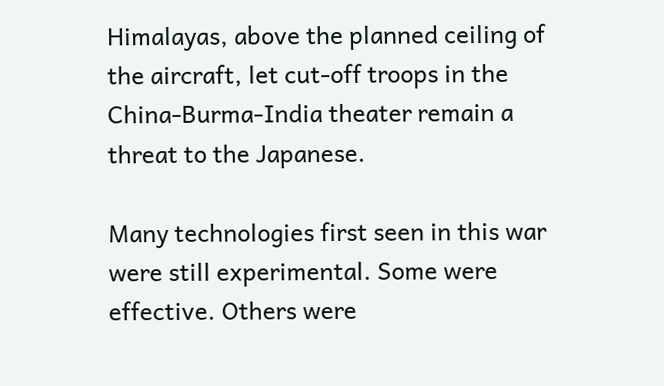Himalayas, above the planned ceiling of the aircraft, let cut-off troops in the China-Burma-India theater remain a threat to the Japanese.

Many technologies first seen in this war were still experimental. Some were effective. Others were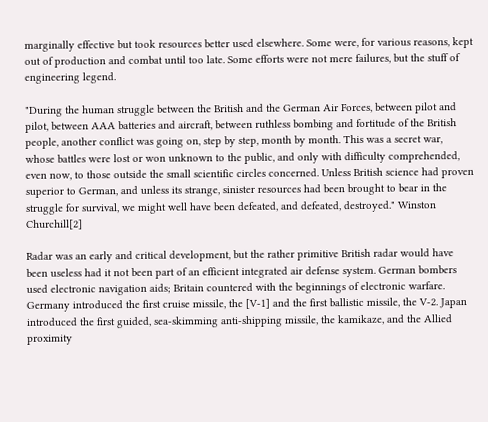marginally effective but took resources better used elsewhere. Some were, for various reasons, kept out of production and combat until too late. Some efforts were not mere failures, but the stuff of engineering legend.

"During the human struggle between the British and the German Air Forces, between pilot and pilot, between AAA batteries and aircraft, between ruthless bombing and fortitude of the British people, another conflict was going on, step by step, month by month. This was a secret war, whose battles were lost or won unknown to the public, and only with difficulty comprehended, even now, to those outside the small scientific circles concerned. Unless British science had proven superior to German, and unless its strange, sinister resources had been brought to bear in the struggle for survival, we might well have been defeated, and defeated, destroyed." Winston Churchill[2]

Radar was an early and critical development, but the rather primitive British radar would have been useless had it not been part of an efficient integrated air defense system. German bombers used electronic navigation aids; Britain countered with the beginnings of electronic warfare. Germany introduced the first cruise missile, the [V-1] and the first ballistic missile, the V-2. Japan introduced the first guided, sea-skimming anti-shipping missile, the kamikaze, and the Allied proximity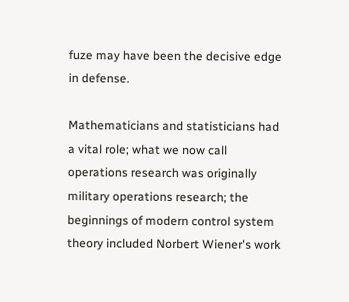fuze may have been the decisive edge in defense.

Mathematicians and statisticians had a vital role; what we now call operations research was originally military operations research; the beginnings of modern control system theory included Norbert Wiener's work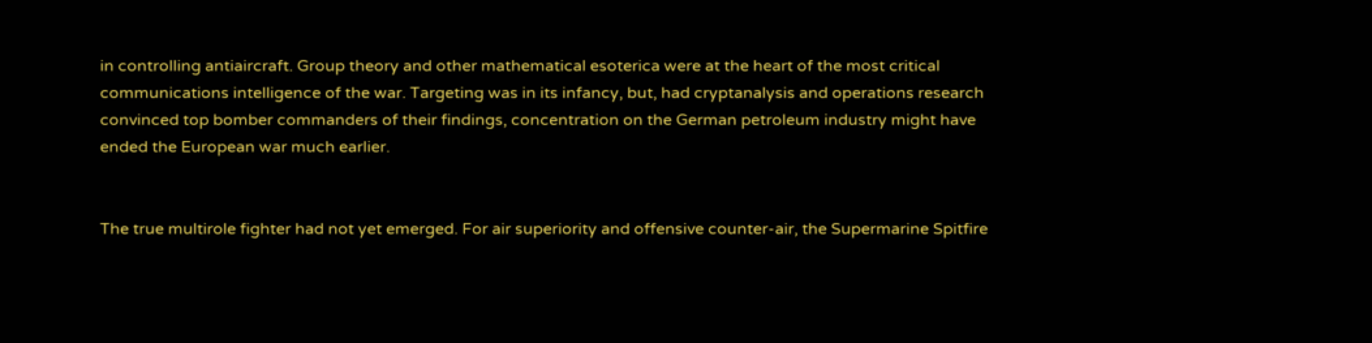in controlling antiaircraft. Group theory and other mathematical esoterica were at the heart of the most critical communications intelligence of the war. Targeting was in its infancy, but, had cryptanalysis and operations research convinced top bomber commanders of their findings, concentration on the German petroleum industry might have ended the European war much earlier.


The true multirole fighter had not yet emerged. For air superiority and offensive counter-air, the Supermarine Spitfire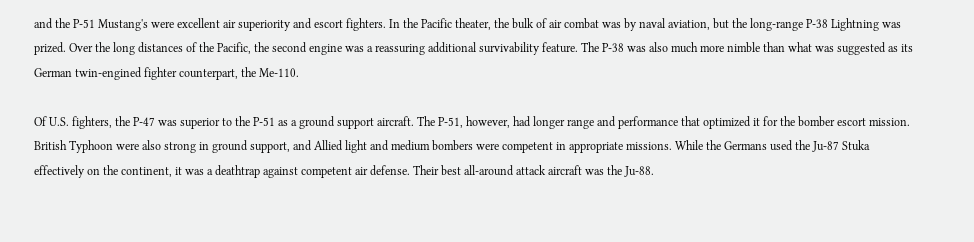and the P-51 Mustang's were excellent air superiority and escort fighters. In the Pacific theater, the bulk of air combat was by naval aviation, but the long-range P-38 Lightning was prized. Over the long distances of the Pacific, the second engine was a reassuring additional survivability feature. The P-38 was also much more nimble than what was suggested as its German twin-engined fighter counterpart, the Me-110.

Of U.S. fighters, the P-47 was superior to the P-51 as a ground support aircraft. The P-51, however, had longer range and performance that optimized it for the bomber escort mission. British Typhoon were also strong in ground support, and Allied light and medium bombers were competent in appropriate missions. While the Germans used the Ju-87 Stuka effectively on the continent, it was a deathtrap against competent air defense. Their best all-around attack aircraft was the Ju-88.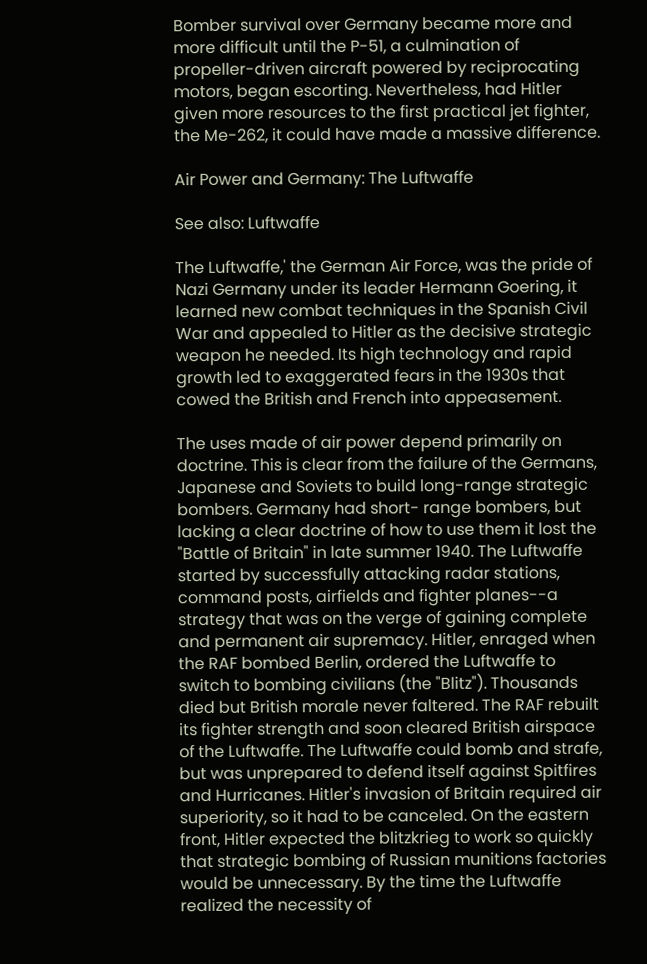Bomber survival over Germany became more and more difficult until the P-51, a culmination of propeller-driven aircraft powered by reciprocating motors, began escorting. Nevertheless, had Hitler given more resources to the first practical jet fighter, the Me-262, it could have made a massive difference.

Air Power and Germany: The Luftwaffe

See also: Luftwaffe

The Luftwaffe,' the German Air Force, was the pride of Nazi Germany under its leader Hermann Goering, it learned new combat techniques in the Spanish Civil War and appealed to Hitler as the decisive strategic weapon he needed. Its high technology and rapid growth led to exaggerated fears in the 1930s that cowed the British and French into appeasement.

The uses made of air power depend primarily on doctrine. This is clear from the failure of the Germans, Japanese and Soviets to build long-range strategic bombers. Germany had short- range bombers, but lacking a clear doctrine of how to use them it lost the "Battle of Britain" in late summer 1940. The Luftwaffe started by successfully attacking radar stations, command posts, airfields and fighter planes--a strategy that was on the verge of gaining complete and permanent air supremacy. Hitler, enraged when the RAF bombed Berlin, ordered the Luftwaffe to switch to bombing civilians (the "Blitz"). Thousands died but British morale never faltered. The RAF rebuilt its fighter strength and soon cleared British airspace of the Luftwaffe. The Luftwaffe could bomb and strafe, but was unprepared to defend itself against Spitfires and Hurricanes. Hitler's invasion of Britain required air superiority, so it had to be canceled. On the eastern front, Hitler expected the blitzkrieg to work so quickly that strategic bombing of Russian munitions factories would be unnecessary. By the time the Luftwaffe realized the necessity of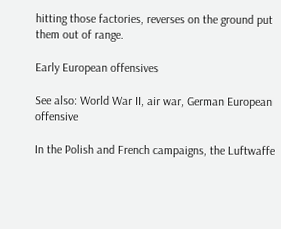hitting those factories, reverses on the ground put them out of range.

Early European offensives

See also: World War II, air war, German European offensive

In the Polish and French campaigns, the Luftwaffe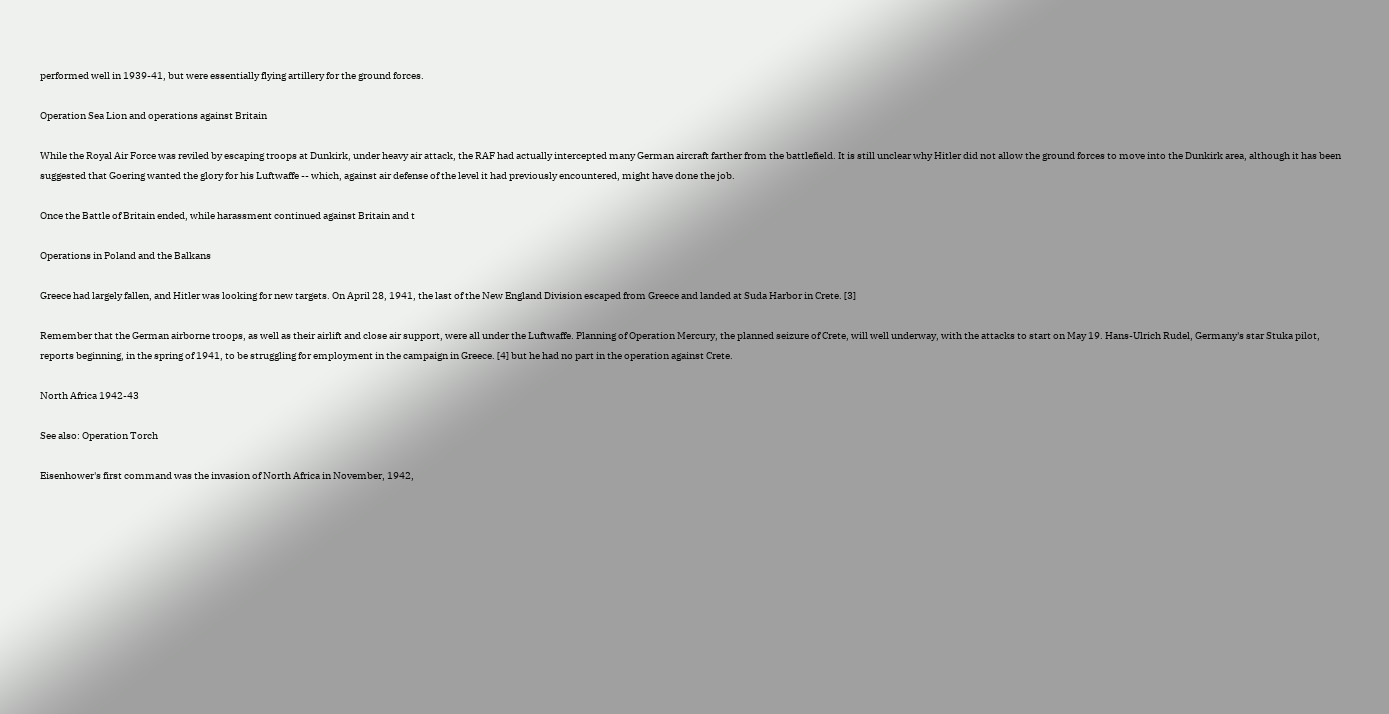performed well in 1939-41, but were essentially flying artillery for the ground forces.

Operation Sea Lion and operations against Britain

While the Royal Air Force was reviled by escaping troops at Dunkirk, under heavy air attack, the RAF had actually intercepted many German aircraft farther from the battlefield. It is still unclear why Hitler did not allow the ground forces to move into the Dunkirk area, although it has been suggested that Goering wanted the glory for his Luftwaffe -- which, against air defense of the level it had previously encountered, might have done the job.

Once the Battle of Britain ended, while harassment continued against Britain and t

Operations in Poland and the Balkans

Greece had largely fallen, and Hitler was looking for new targets. On April 28, 1941, the last of the New England Division escaped from Greece and landed at Suda Harbor in Crete. [3]

Remember that the German airborne troops, as well as their airlift and close air support, were all under the Luftwaffe. Planning of Operation Mercury, the planned seizure of Crete, will well underway, with the attacks to start on May 19. Hans-Ulrich Rudel, Germany's star Stuka pilot, reports beginning, in the spring of 1941, to be struggling for employment in the campaign in Greece. [4] but he had no part in the operation against Crete.

North Africa 1942-43

See also: Operation Torch

Eisenhower's first command was the invasion of North Africa in November, 1942,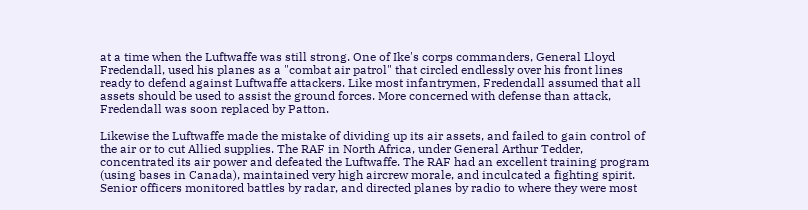at a time when the Luftwaffe was still strong. One of Ike's corps commanders, General Lloyd Fredendall, used his planes as a "combat air patrol" that circled endlessly over his front lines ready to defend against Luftwaffe attackers. Like most infantrymen, Fredendall assumed that all assets should be used to assist the ground forces. More concerned with defense than attack, Fredendall was soon replaced by Patton.

Likewise the Luftwaffe made the mistake of dividing up its air assets, and failed to gain control of the air or to cut Allied supplies. The RAF in North Africa, under General Arthur Tedder, concentrated its air power and defeated the Luftwaffe. The RAF had an excellent training program (using bases in Canada), maintained very high aircrew morale, and inculcated a fighting spirit. Senior officers monitored battles by radar, and directed planes by radio to where they were most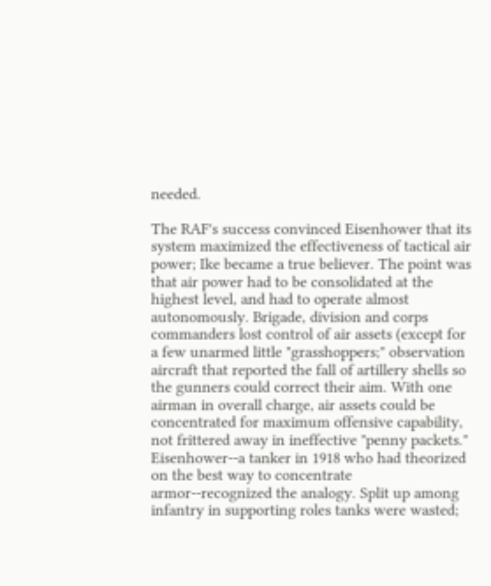needed.

The RAF's success convinced Eisenhower that its system maximized the effectiveness of tactical air power; Ike became a true believer. The point was that air power had to be consolidated at the highest level, and had to operate almost autonomously. Brigade, division and corps commanders lost control of air assets (except for a few unarmed little "grasshoppers;" observation aircraft that reported the fall of artillery shells so the gunners could correct their aim. With one airman in overall charge, air assets could be concentrated for maximum offensive capability, not frittered away in ineffective "penny packets." Eisenhower--a tanker in 1918 who had theorized on the best way to concentrate armor--recognized the analogy. Split up among infantry in supporting roles tanks were wasted;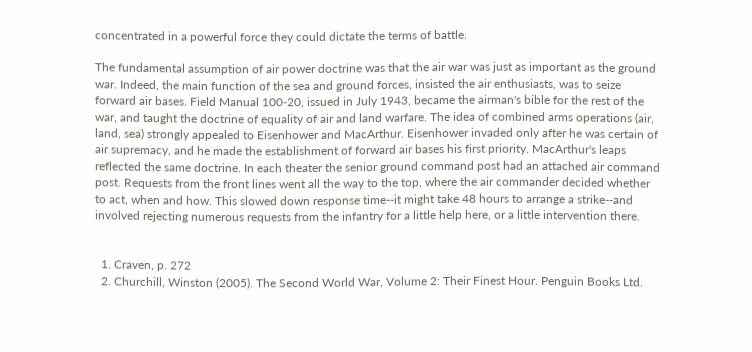concentrated in a powerful force they could dictate the terms of battle.

The fundamental assumption of air power doctrine was that the air war was just as important as the ground war. Indeed, the main function of the sea and ground forces, insisted the air enthusiasts, was to seize forward air bases. Field Manual 100-20, issued in July 1943, became the airman's bible for the rest of the war, and taught the doctrine of equality of air and land warfare. The idea of combined arms operations (air, land, sea) strongly appealed to Eisenhower and MacArthur. Eisenhower invaded only after he was certain of air supremacy, and he made the establishment of forward air bases his first priority. MacArthur's leaps reflected the same doctrine. In each theater the senior ground command post had an attached air command post. Requests from the front lines went all the way to the top, where the air commander decided whether to act, when and how. This slowed down response time--it might take 48 hours to arrange a strike--and involved rejecting numerous requests from the infantry for a little help here, or a little intervention there.


  1. Craven, p. 272
  2. Churchill, Winston (2005). The Second World War, Volume 2: Their Finest Hour. Penguin Books Ltd.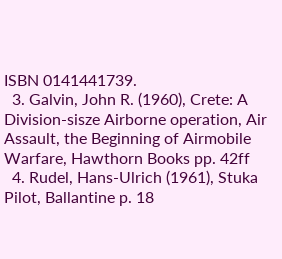ISBN 0141441739.
  3. Galvin, John R. (1960), Crete: A Division-sisze Airborne operation, Air Assault, the Beginning of Airmobile Warfare, Hawthorn Books pp. 42ff
  4. Rudel, Hans-Ulrich (1961), Stuka Pilot, Ballantine p. 18